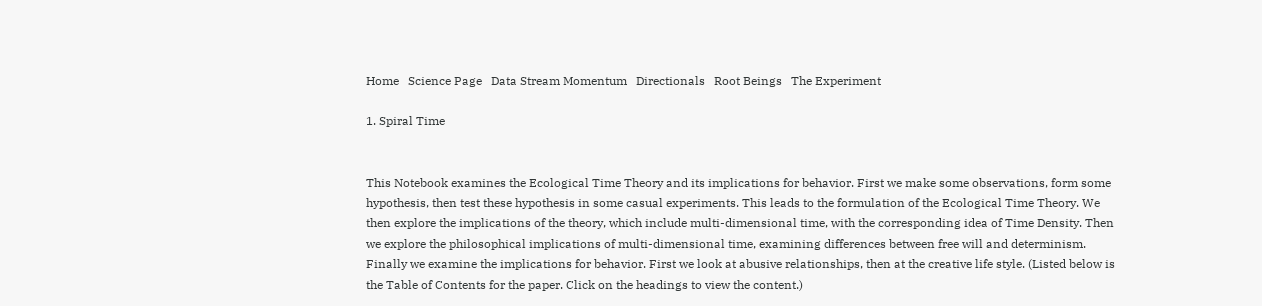Home   Science Page   Data Stream Momentum   Directionals   Root Beings   The Experiment

1. Spiral Time


This Notebook examines the Ecological Time Theory and its implications for behavior. First we make some observations, form some hypothesis, then test these hypothesis in some casual experiments. This leads to the formulation of the Ecological Time Theory. We then explore the implications of the theory, which include multi-dimensional time, with the corresponding idea of Time Density. Then we explore the philosophical implications of multi-dimensional time, examining differences between free will and determinism. Finally we examine the implications for behavior. First we look at abusive relationships, then at the creative life style. (Listed below is the Table of Contents for the paper. Click on the headings to view the content.)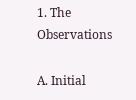1. The Observations

A. Initial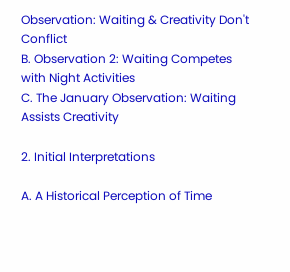Observation: Waiting & Creativity Don't Conflict
B. Observation 2: Waiting Competes with Night Activities
C. The January Observation: Waiting Assists Creativity

2. Initial Interpretations

A. A Historical Perception of Time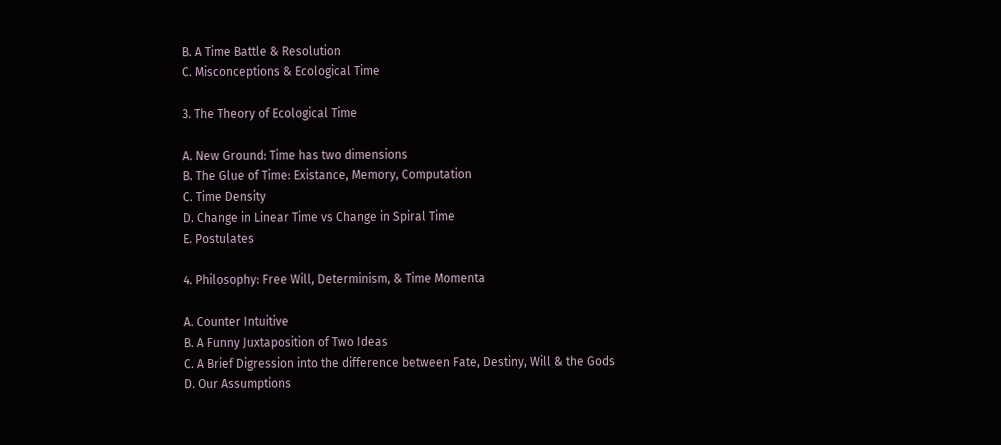B. A Time Battle & Resolution
C. Misconceptions & Ecological Time

3. The Theory of Ecological Time

A. New Ground: Time has two dimensions
B. The Glue of Time: Existance, Memory, Computation
C. Time Density
D. Change in Linear Time vs Change in Spiral Time
E. Postulates

4. Philosophy: Free Will, Determinism, & Time Momenta

A. Counter Intuitive
B. A Funny Juxtaposition of Two Ideas
C. A Brief Digression into the difference between Fate, Destiny, Will & the Gods
D. Our Assumptions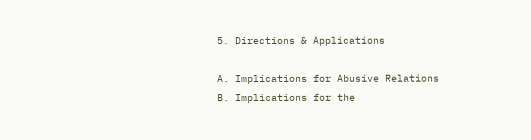5. Directions & Applications

A. Implications for Abusive Relations
B. Implications for the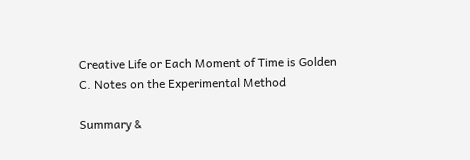Creative Life or Each Moment of Time is Golden
C. Notes on the Experimental Method

Summary &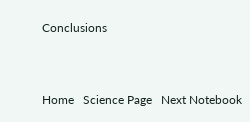Conclusions


Home   Science Page   Next Notebook